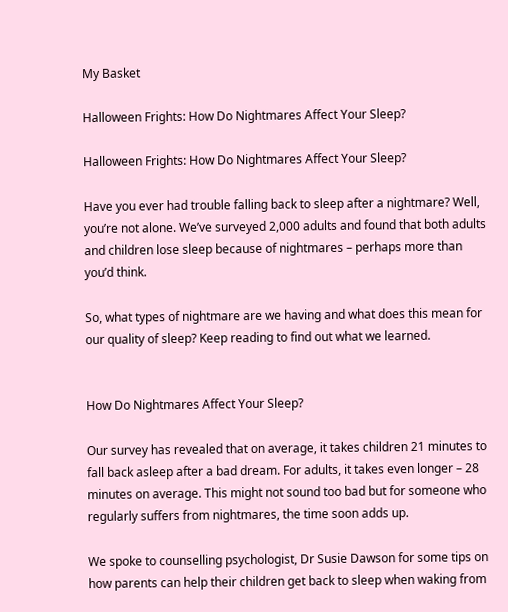My Basket

Halloween Frights: How Do Nightmares Affect Your Sleep?

Halloween Frights: How Do Nightmares Affect Your Sleep?

Have you ever had trouble falling back to sleep after a nightmare? Well, you’re not alone. We’ve surveyed 2,000 adults and found that both adults and children lose sleep because of nightmares – perhaps more than you’d think.

So, what types of nightmare are we having and what does this mean for our quality of sleep? Keep reading to find out what we learned.


How Do Nightmares Affect Your Sleep?

Our survey has revealed that on average, it takes children 21 minutes to fall back asleep after a bad dream. For adults, it takes even longer – 28 minutes on average. This might not sound too bad but for someone who regularly suffers from nightmares, the time soon adds up.

We spoke to counselling psychologist, Dr Susie Dawson for some tips on how parents can help their children get back to sleep when waking from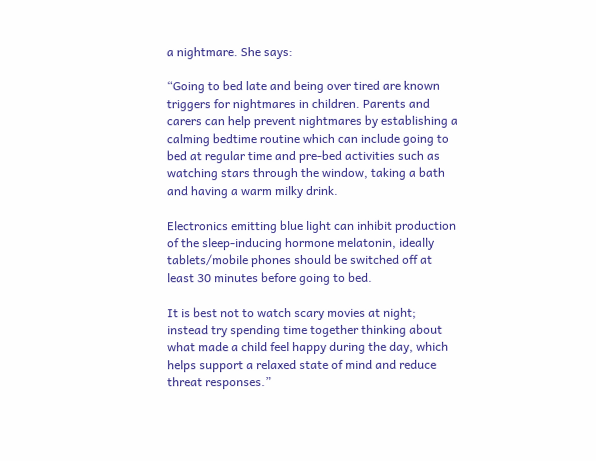a nightmare. She says:

“Going to bed late and being over tired are known triggers for nightmares in children. Parents and carers can help prevent nightmares by establishing a calming bedtime routine which can include going to bed at regular time and pre-bed activities such as watching stars through the window, taking a bath and having a warm milky drink.

Electronics emitting blue light can inhibit production of the sleep-inducing hormone melatonin, ideally tablets/mobile phones should be switched off at least 30 minutes before going to bed.

It is best not to watch scary movies at night; instead try spending time together thinking about what made a child feel happy during the day, which helps support a relaxed state of mind and reduce threat responses.”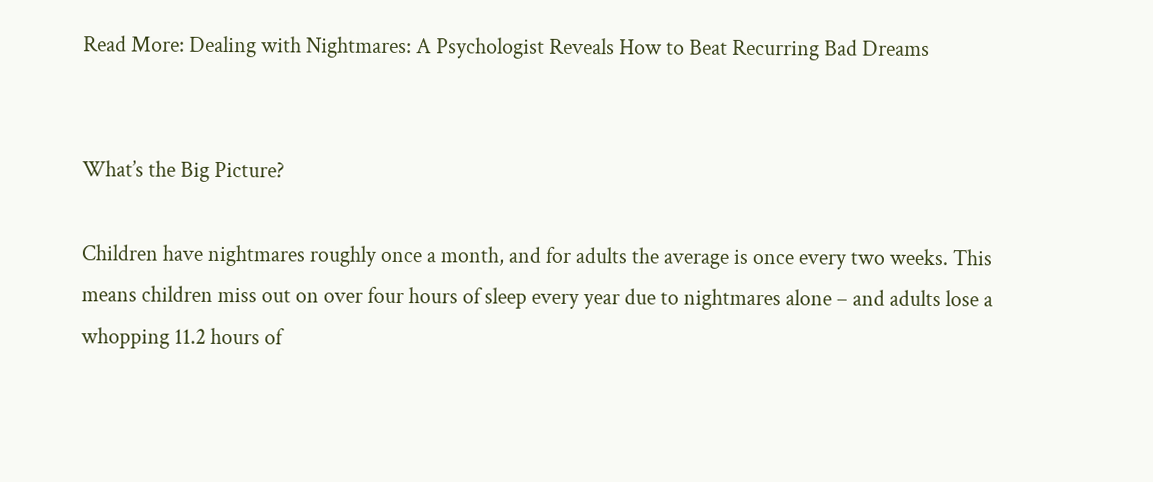Read More: Dealing with Nightmares: A Psychologist Reveals How to Beat Recurring Bad Dreams


What’s the Big Picture?

Children have nightmares roughly once a month, and for adults the average is once every two weeks. This means children miss out on over four hours of sleep every year due to nightmares alone – and adults lose a whopping 11.2 hours of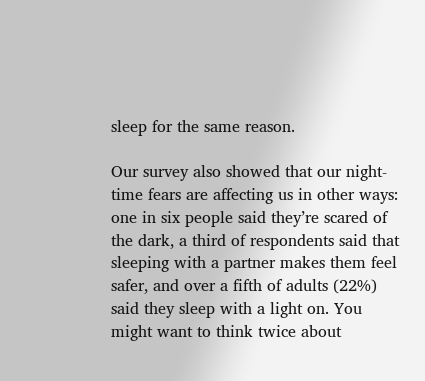sleep for the same reason.

Our survey also showed that our night-time fears are affecting us in other ways: one in six people said they’re scared of the dark, a third of respondents said that sleeping with a partner makes them feel safer, and over a fifth of adults (22%) said they sleep with a light on. You might want to think twice about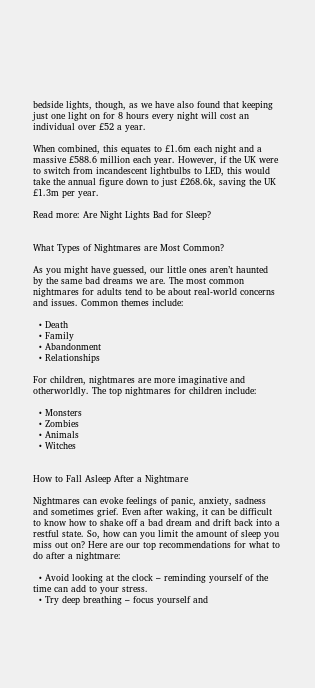bedside lights, though, as we have also found that keeping just one light on for 8 hours every night will cost an individual over £52 a year.

When combined, this equates to £1.6m each night and a massive £588.6 million each year. However, if the UK were to switch from incandescent lightbulbs to LED, this would take the annual figure down to just £268.6k, saving the UK £1.3m per year.

Read more: Are Night Lights Bad for Sleep?


What Types of Nightmares are Most Common?

As you might have guessed, our little ones aren’t haunted by the same bad dreams we are. The most common nightmares for adults tend to be about real-world concerns and issues. Common themes include:

  • Death
  • Family
  • Abandonment
  • Relationships

For children, nightmares are more imaginative and otherworldly. The top nightmares for children include:

  • Monsters
  • Zombies
  • Animals
  • Witches


How to Fall Asleep After a Nightmare

Nightmares can evoke feelings of panic, anxiety, sadness and sometimes grief. Even after waking, it can be difficult to know how to shake off a bad dream and drift back into a restful state. So, how can you limit the amount of sleep you miss out on? Here are our top recommendations for what to do after a nightmare:

  • Avoid looking at the clock – reminding yourself of the time can add to your stress.
  • Try deep breathing – focus yourself and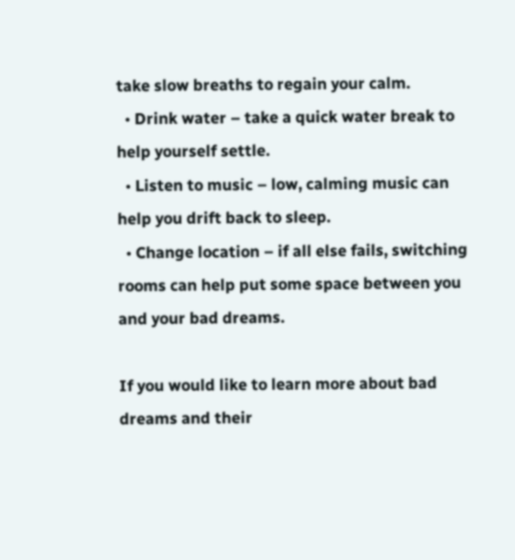take slow breaths to regain your calm.
  • Drink water – take a quick water break to help yourself settle.
  • Listen to music – low, calming music can help you drift back to sleep.
  • Change location – if all else fails, switching rooms can help put some space between you and your bad dreams.

If you would like to learn more about bad dreams and their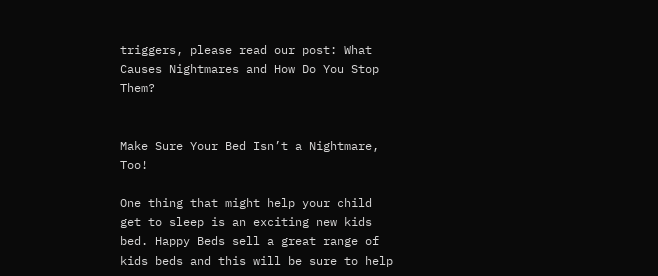triggers, please read our post: What Causes Nightmares and How Do You Stop Them?


Make Sure Your Bed Isn’t a Nightmare, Too!

One thing that might help your child get to sleep is an exciting new kids bed. Happy Beds sell a great range of kids beds and this will be sure to help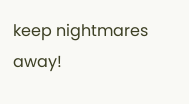keep nightmares away!